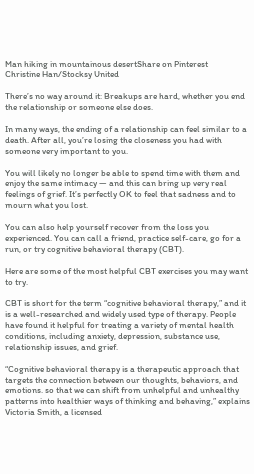Man hiking in mountainous desertShare on Pinterest
Christine Han/Stocksy United

There’s no way around it: Breakups are hard, whether you end the relationship or someone else does.

In many ways, the ending of a relationship can feel similar to a death. After all, you’re losing the closeness you had with someone very important to you.

You will likely no longer be able to spend time with them and enjoy the same intimacy — and this can bring up very real feelings of grief. It’s perfectly OK to feel that sadness and to mourn what you lost.

You can also help yourself recover from the loss you experienced. You can call a friend, practice self-care, go for a run, or try cognitive behavioral therapy (CBT).

Here are some of the most helpful CBT exercises you may want to try.

CBT is short for the term “cognitive behavioral therapy,” and it is a well-researched and widely used type of therapy. People have found it helpful for treating a variety of mental health conditions, including anxiety, depression, substance use, relationship issues, and grief.

“Cognitive behavioral therapy is a therapeutic approach that targets the connection between our thoughts, behaviors, and emotions. so that we can shift from unhelpful and unhealthy patterns into healthier ways of thinking and behaving,” explains Victoria Smith, a licensed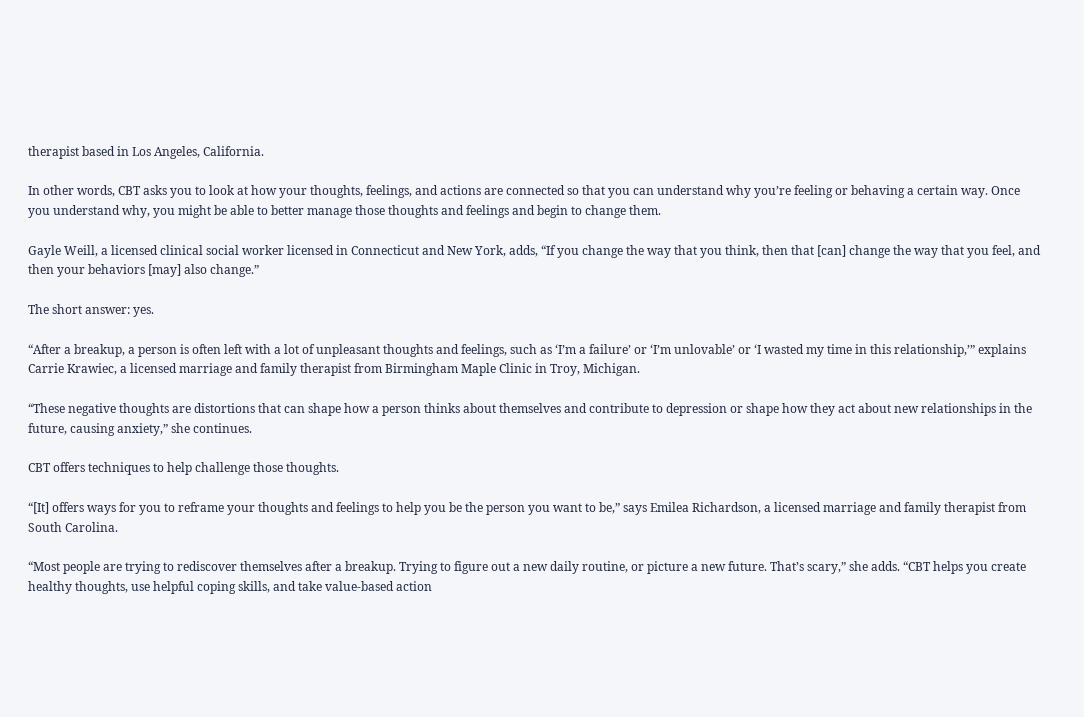therapist based in Los Angeles, California.

In other words, CBT asks you to look at how your thoughts, feelings, and actions are connected so that you can understand why you’re feeling or behaving a certain way. Once you understand why, you might be able to better manage those thoughts and feelings and begin to change them.

Gayle Weill, a licensed clinical social worker licensed in Connecticut and New York, adds, “If you change the way that you think, then that [can] change the way that you feel, and then your behaviors [may] also change.”

The short answer: yes.

“After a breakup, a person is often left with a lot of unpleasant thoughts and feelings, such as ‘I’m a failure’ or ‘I’m unlovable’ or ‘I wasted my time in this relationship,’” explains Carrie Krawiec, a licensed marriage and family therapist from Birmingham Maple Clinic in Troy, Michigan.

“These negative thoughts are distortions that can shape how a person thinks about themselves and contribute to depression or shape how they act about new relationships in the future, causing anxiety,” she continues.

CBT offers techniques to help challenge those thoughts.

“[It] offers ways for you to reframe your thoughts and feelings to help you be the person you want to be,” says Emilea Richardson, a licensed marriage and family therapist from South Carolina.

“Most people are trying to rediscover themselves after a breakup. Trying to figure out a new daily routine, or picture a new future. That’s scary,” she adds. “CBT helps you create healthy thoughts, use helpful coping skills, and take value-based action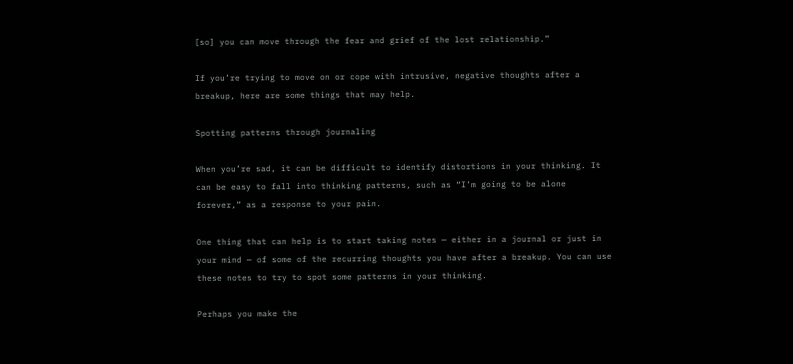[so] you can move through the fear and grief of the lost relationship.”

If you’re trying to move on or cope with intrusive, negative thoughts after a breakup, here are some things that may help.

Spotting patterns through journaling

When you’re sad, it can be difficult to identify distortions in your thinking. It can be easy to fall into thinking patterns, such as “I’m going to be alone forever,” as a response to your pain.

One thing that can help is to start taking notes — either in a journal or just in your mind — of some of the recurring thoughts you have after a breakup. You can use these notes to try to spot some patterns in your thinking.

Perhaps you make the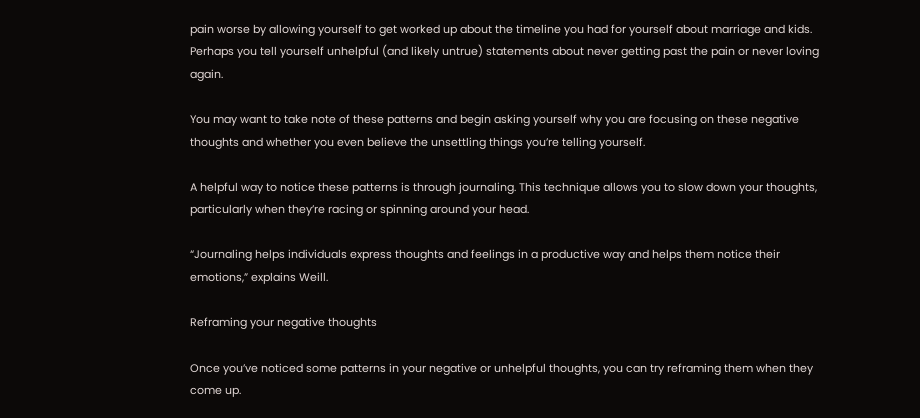pain worse by allowing yourself to get worked up about the timeline you had for yourself about marriage and kids. Perhaps you tell yourself unhelpful (and likely untrue) statements about never getting past the pain or never loving again.

You may want to take note of these patterns and begin asking yourself why you are focusing on these negative thoughts and whether you even believe the unsettling things you’re telling yourself.

A helpful way to notice these patterns is through journaling. This technique allows you to slow down your thoughts, particularly when they’re racing or spinning around your head.

“Journaling helps individuals express thoughts and feelings in a productive way and helps them notice their emotions,” explains Weill.

Reframing your negative thoughts

Once you’ve noticed some patterns in your negative or unhelpful thoughts, you can try reframing them when they come up.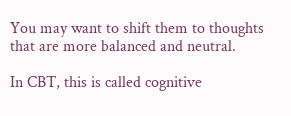You may want to shift them to thoughts that are more balanced and neutral.

In CBT, this is called cognitive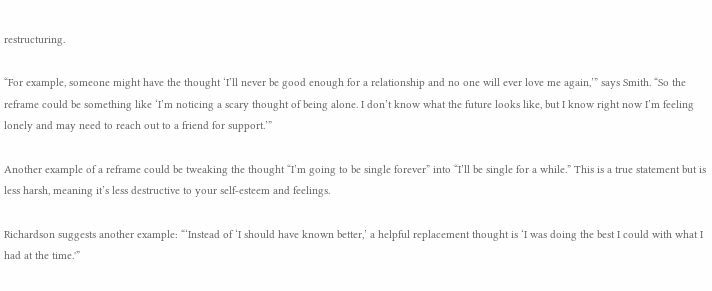restructuring.

“For example, someone might have the thought ‘I’ll never be good enough for a relationship and no one will ever love me again,’” says Smith. “So the reframe could be something like ‘I’m noticing a scary thought of being alone. I don’t know what the future looks like, but I know right now I’m feeling lonely and may need to reach out to a friend for support.’”

Another example of a reframe could be tweaking the thought “I’m going to be single forever” into “I’ll be single for a while.” This is a true statement but is less harsh, meaning it’s less destructive to your self-esteem and feelings.

Richardson suggests another example: “‘Instead of ‘I should have known better,’ a helpful replacement thought is ‘I was doing the best I could with what I had at the time.'”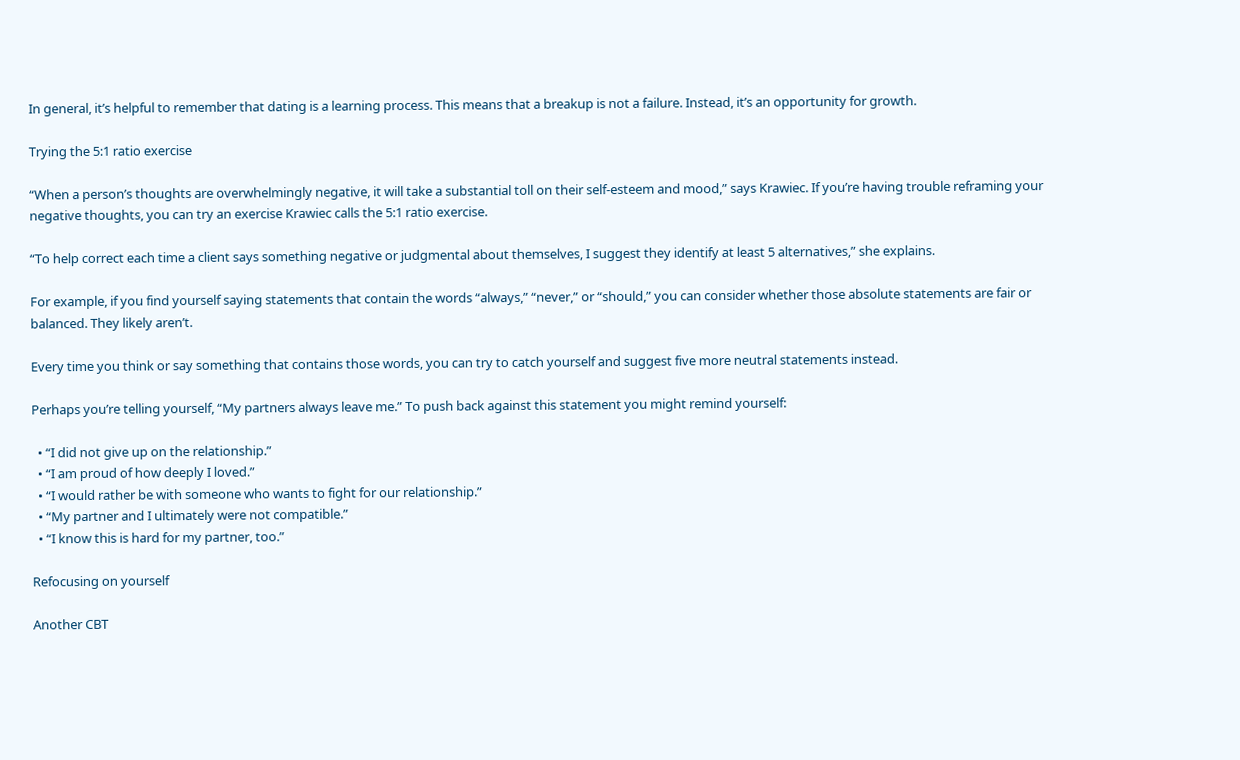In general, it’s helpful to remember that dating is a learning process. This means that a breakup is not a failure. Instead, it’s an opportunity for growth.

Trying the 5:1 ratio exercise

“When a person’s thoughts are overwhelmingly negative, it will take a substantial toll on their self-esteem and mood,” says Krawiec. If you’re having trouble reframing your negative thoughts, you can try an exercise Krawiec calls the 5:1 ratio exercise.

“To help correct each time a client says something negative or judgmental about themselves, I suggest they identify at least 5 alternatives,” she explains.

For example, if you find yourself saying statements that contain the words “always,” “never,” or “should,” you can consider whether those absolute statements are fair or balanced. They likely aren’t.

Every time you think or say something that contains those words, you can try to catch yourself and suggest five more neutral statements instead.

Perhaps you’re telling yourself, “My partners always leave me.” To push back against this statement you might remind yourself:

  • “I did not give up on the relationship.”
  • “I am proud of how deeply I loved.”
  • “I would rather be with someone who wants to fight for our relationship.”
  • “My partner and I ultimately were not compatible.”
  • “I know this is hard for my partner, too.”

Refocusing on yourself

Another CBT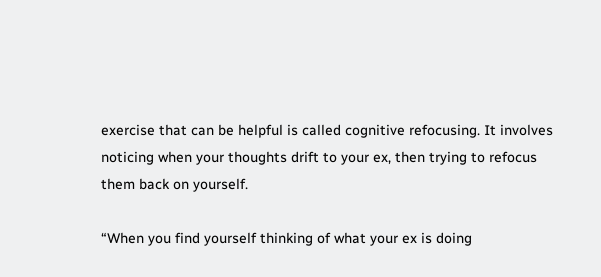exercise that can be helpful is called cognitive refocusing. It involves noticing when your thoughts drift to your ex, then trying to refocus them back on yourself.

“When you find yourself thinking of what your ex is doing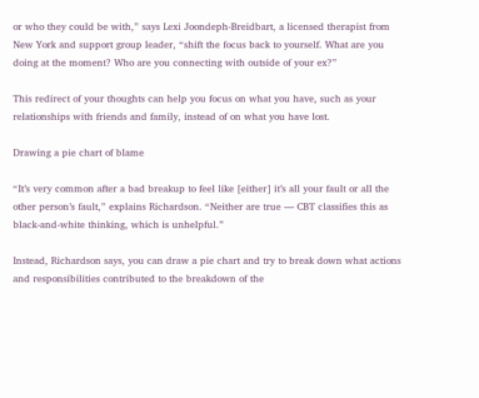or who they could be with,” says Lexi Joondeph-Breidbart, a licensed therapist from New York and support group leader, “shift the focus back to yourself. What are you doing at the moment? Who are you connecting with outside of your ex?”

This redirect of your thoughts can help you focus on what you have, such as your relationships with friends and family, instead of on what you have lost.

Drawing a pie chart of blame

“It’s very common after a bad breakup to feel like [either] it’s all your fault or all the other person’s fault,” explains Richardson. “Neither are true — CBT classifies this as black-and-white thinking, which is unhelpful.”

Instead, Richardson says, you can draw a pie chart and try to break down what actions and responsibilities contributed to the breakdown of the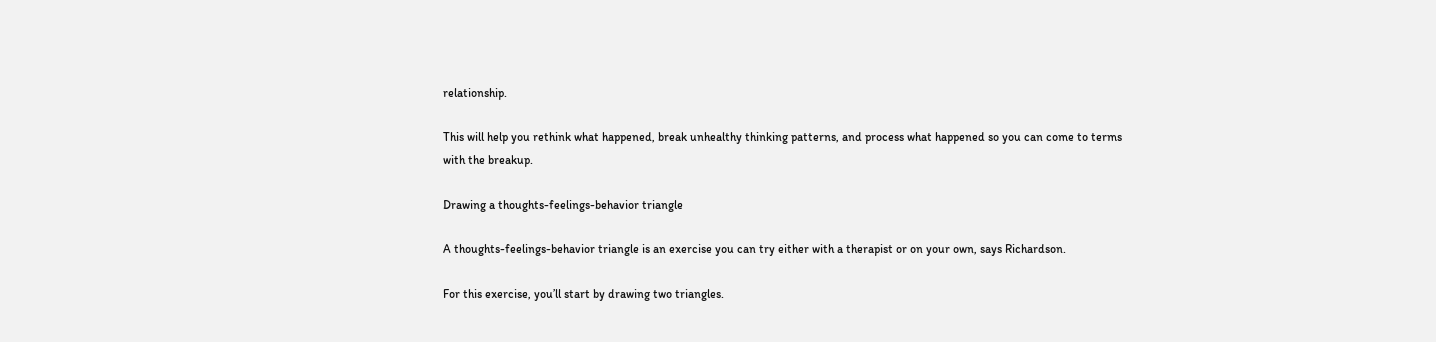relationship.

This will help you rethink what happened, break unhealthy thinking patterns, and process what happened so you can come to terms with the breakup.

Drawing a thoughts-feelings-behavior triangle

A thoughts-feelings-behavior triangle is an exercise you can try either with a therapist or on your own, says Richardson.

For this exercise, you’ll start by drawing two triangles.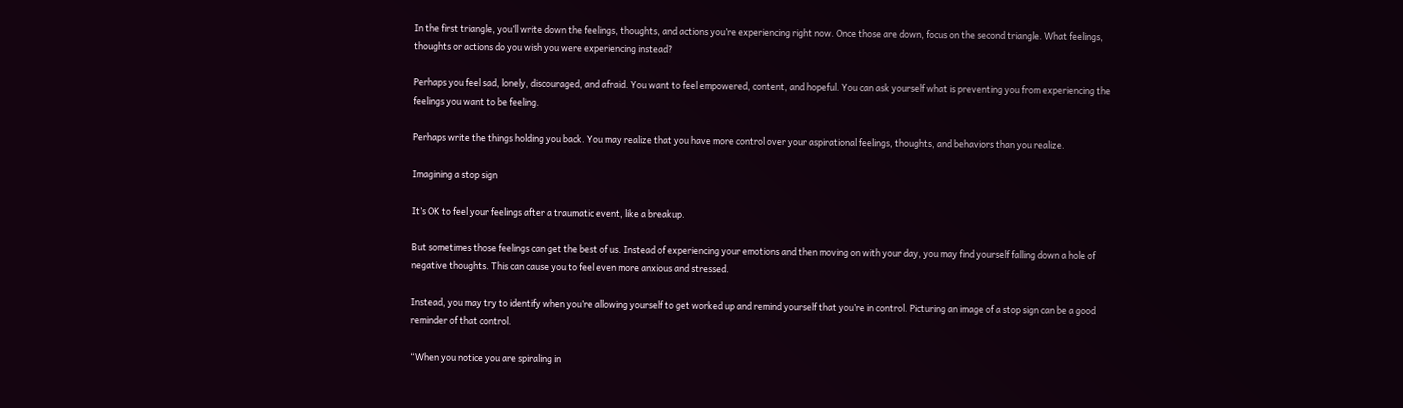In the first triangle, you’ll write down the feelings, thoughts, and actions you’re experiencing right now. Once those are down, focus on the second triangle. What feelings, thoughts or actions do you wish you were experiencing instead?

Perhaps you feel sad, lonely, discouraged, and afraid. You want to feel empowered, content, and hopeful. You can ask yourself what is preventing you from experiencing the feelings you want to be feeling.

Perhaps write the things holding you back. You may realize that you have more control over your aspirational feelings, thoughts, and behaviors than you realize.

Imagining a stop sign

It’s OK to feel your feelings after a traumatic event, like a breakup.

But sometimes those feelings can get the best of us. Instead of experiencing your emotions and then moving on with your day, you may find yourself falling down a hole of negative thoughts. This can cause you to feel even more anxious and stressed.

Instead, you may try to identify when you’re allowing yourself to get worked up and remind yourself that you’re in control. Picturing an image of a stop sign can be a good reminder of that control.

“When you notice you are spiraling in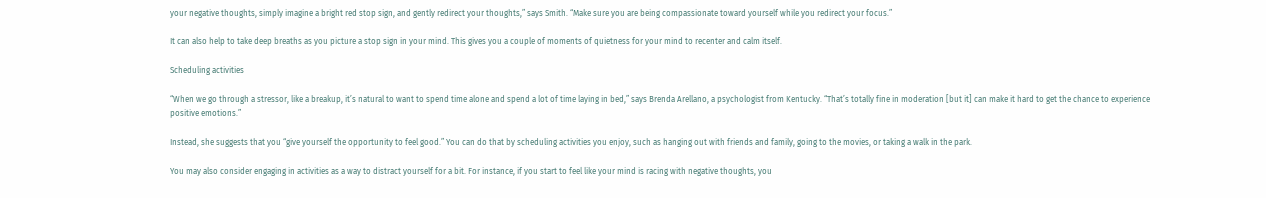your negative thoughts, simply imagine a bright red stop sign, and gently redirect your thoughts,” says Smith. “Make sure you are being compassionate toward yourself while you redirect your focus.”

It can also help to take deep breaths as you picture a stop sign in your mind. This gives you a couple of moments of quietness for your mind to recenter and calm itself.

Scheduling activities

“When we go through a stressor, like a breakup, it’s natural to want to spend time alone and spend a lot of time laying in bed,” says Brenda Arellano, a psychologist from Kentucky. “That’s totally fine in moderation [but it] can make it hard to get the chance to experience positive emotions.”

Instead, she suggests that you “give yourself the opportunity to feel good.” You can do that by scheduling activities you enjoy, such as hanging out with friends and family, going to the movies, or taking a walk in the park.

You may also consider engaging in activities as a way to distract yourself for a bit. For instance, if you start to feel like your mind is racing with negative thoughts, you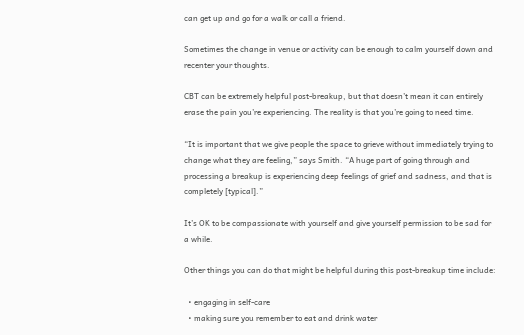can get up and go for a walk or call a friend.

Sometimes the change in venue or activity can be enough to calm yourself down and recenter your thoughts.

CBT can be extremely helpful post-breakup, but that doesn’t mean it can entirely erase the pain you’re experiencing. The reality is that you’re going to need time.

“It is important that we give people the space to grieve without immediately trying to change what they are feeling,” says Smith. “A huge part of going through and processing a breakup is experiencing deep feelings of grief and sadness, and that is completely [typical].”

It’s OK to be compassionate with yourself and give yourself permission to be sad for a while.

Other things you can do that might be helpful during this post-breakup time include:

  • engaging in self-care
  • making sure you remember to eat and drink water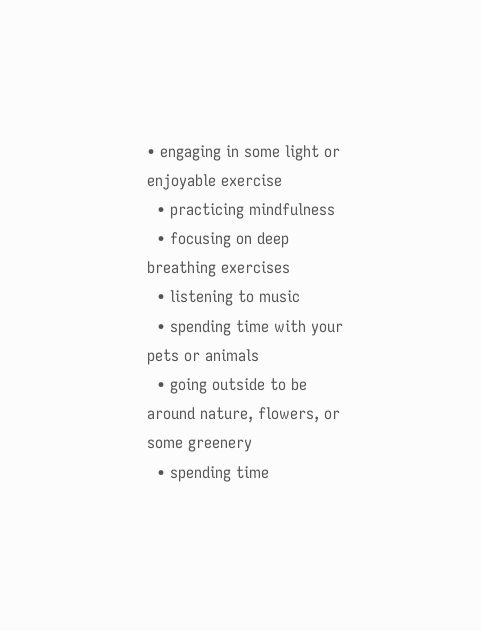• engaging in some light or enjoyable exercise
  • practicing mindfulness
  • focusing on deep breathing exercises
  • listening to music
  • spending time with your pets or animals
  • going outside to be around nature, flowers, or some greenery
  • spending time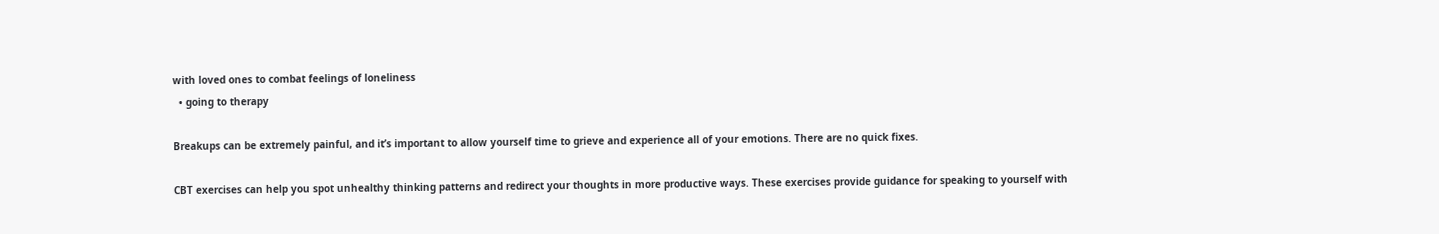with loved ones to combat feelings of loneliness
  • going to therapy

Breakups can be extremely painful, and it’s important to allow yourself time to grieve and experience all of your emotions. There are no quick fixes.

CBT exercises can help you spot unhealthy thinking patterns and redirect your thoughts in more productive ways. These exercises provide guidance for speaking to yourself with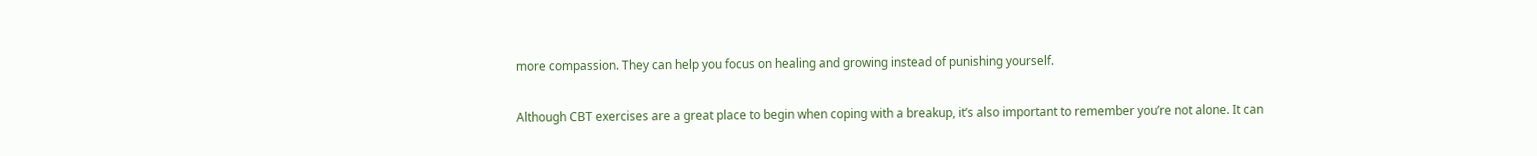more compassion. They can help you focus on healing and growing instead of punishing yourself.

Although CBT exercises are a great place to begin when coping with a breakup, it’s also important to remember you’re not alone. It can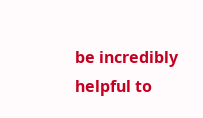be incredibly helpful to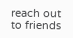reach out to friends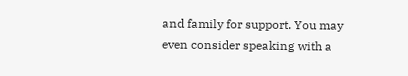and family for support. You may even consider speaking with a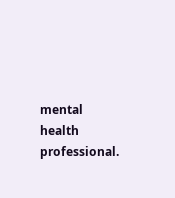mental health professional.